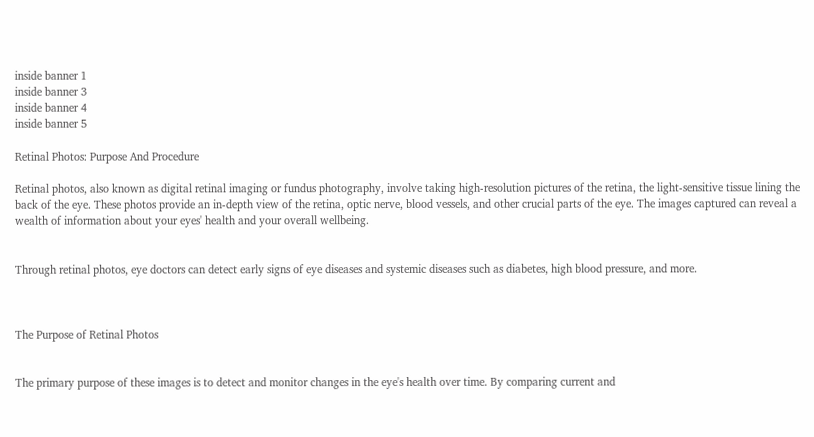inside banner 1
inside banner 3
inside banner 4
inside banner 5

Retinal Photos: Purpose And Procedure

Retinal photos, also known as digital retinal imaging or fundus photography, involve taking high-resolution pictures of the retina, the light-sensitive tissue lining the back of the eye. These photos provide an in-depth view of the retina, optic nerve, blood vessels, and other crucial parts of the eye. The images captured can reveal a wealth of information about your eyes' health and your overall wellbeing.


Through retinal photos, eye doctors can detect early signs of eye diseases and systemic diseases such as diabetes, high blood pressure, and more.



The Purpose of Retinal Photos


The primary purpose of these images is to detect and monitor changes in the eye's health over time. By comparing current and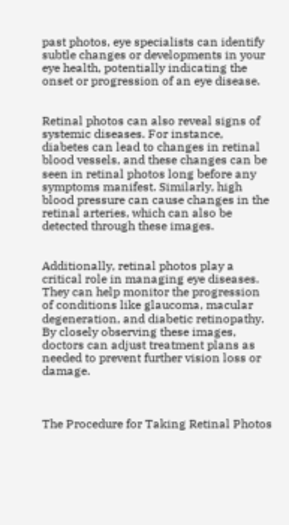past photos, eye specialists can identify subtle changes or developments in your eye health, potentially indicating the onset or progression of an eye disease.


Retinal photos can also reveal signs of systemic diseases. For instance, diabetes can lead to changes in retinal blood vessels, and these changes can be seen in retinal photos long before any symptoms manifest. Similarly, high blood pressure can cause changes in the retinal arteries, which can also be detected through these images.


Additionally, retinal photos play a critical role in managing eye diseases. They can help monitor the progression of conditions like glaucoma, macular degeneration, and diabetic retinopathy. By closely observing these images, doctors can adjust treatment plans as needed to prevent further vision loss or damage.



The Procedure for Taking Retinal Photos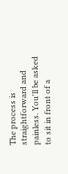The process is straightforward and painless. You'll be asked to sit in front of a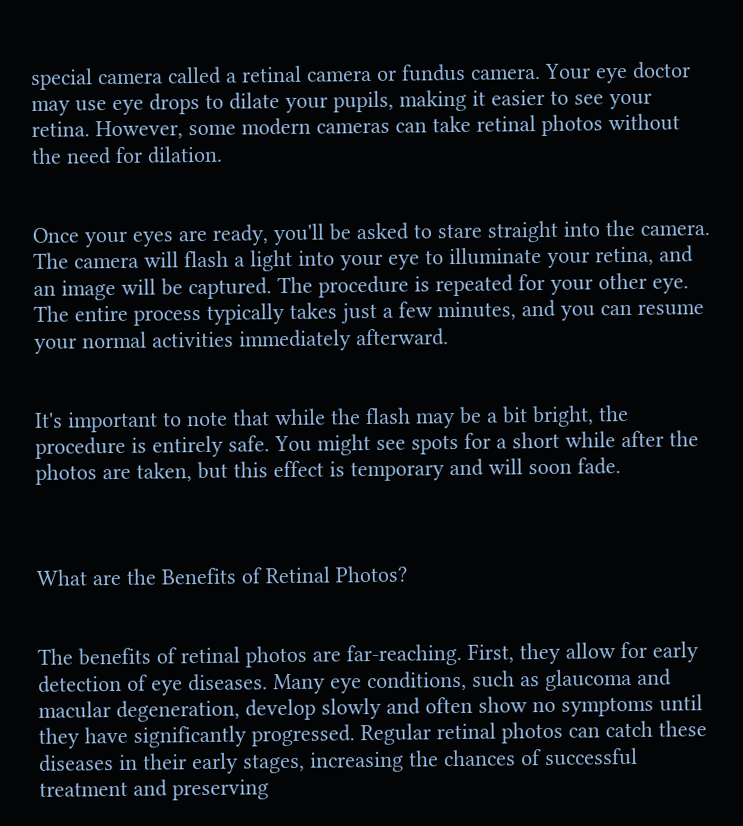special camera called a retinal camera or fundus camera. Your eye doctor may use eye drops to dilate your pupils, making it easier to see your retina. However, some modern cameras can take retinal photos without the need for dilation.


Once your eyes are ready, you'll be asked to stare straight into the camera. The camera will flash a light into your eye to illuminate your retina, and an image will be captured. The procedure is repeated for your other eye. The entire process typically takes just a few minutes, and you can resume your normal activities immediately afterward.


It's important to note that while the flash may be a bit bright, the procedure is entirely safe. You might see spots for a short while after the photos are taken, but this effect is temporary and will soon fade.



What are the Benefits of Retinal Photos?


The benefits of retinal photos are far-reaching. First, they allow for early detection of eye diseases. Many eye conditions, such as glaucoma and macular degeneration, develop slowly and often show no symptoms until they have significantly progressed. Regular retinal photos can catch these diseases in their early stages, increasing the chances of successful treatment and preserving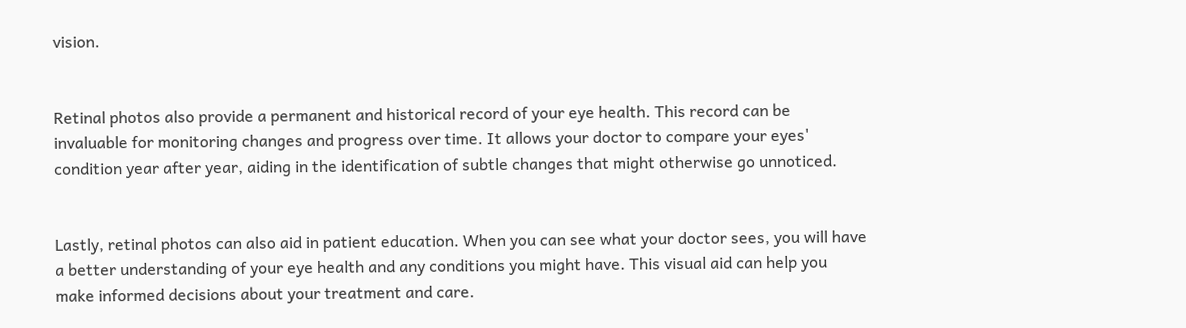vision.


Retinal photos also provide a permanent and historical record of your eye health. This record can be invaluable for monitoring changes and progress over time. It allows your doctor to compare your eyes' condition year after year, aiding in the identification of subtle changes that might otherwise go unnoticed.


Lastly, retinal photos can also aid in patient education. When you can see what your doctor sees, you will have a better understanding of your eye health and any conditions you might have. This visual aid can help you make informed decisions about your treatment and care.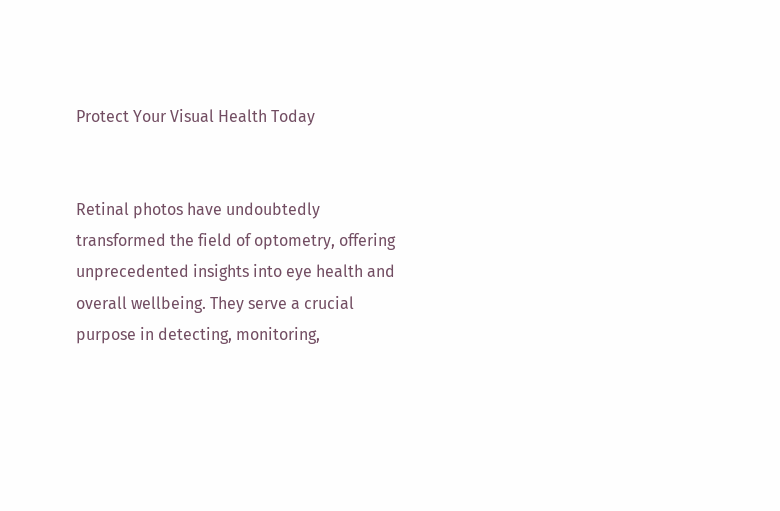Protect Your Visual Health Today


Retinal photos have undoubtedly transformed the field of optometry, offering unprecedented insights into eye health and overall wellbeing. They serve a crucial purpose in detecting, monitoring,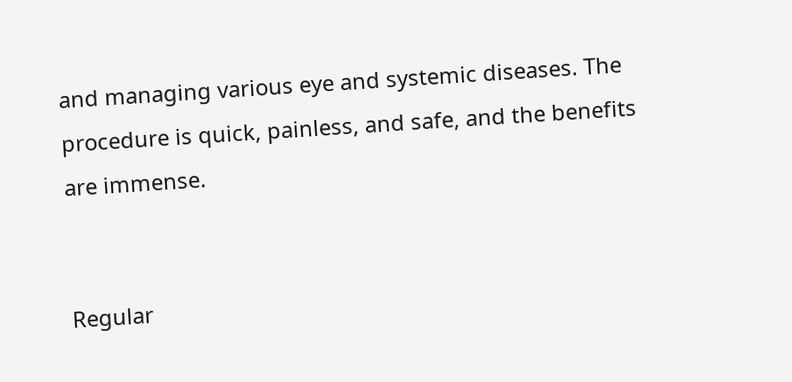and managing various eye and systemic diseases. The procedure is quick, painless, and safe, and the benefits are immense.


Regular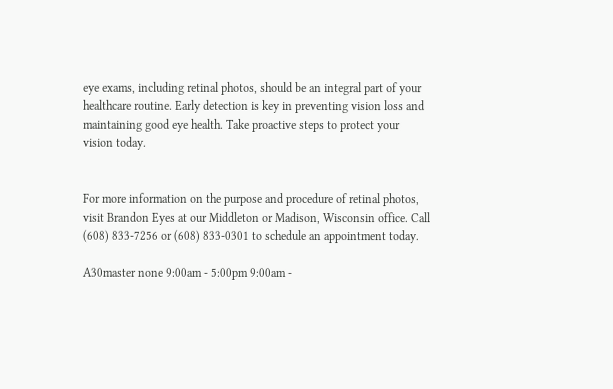eye exams, including retinal photos, should be an integral part of your healthcare routine. Early detection is key in preventing vision loss and maintaining good eye health. Take proactive steps to protect your vision today.


For more information on the purpose and procedure of retinal photos, visit Brandon Eyes at our Middleton or Madison, Wisconsin office. Call (608) 833-7256 or (608) 833-0301 to schedule an appointment today.

A30master none 9:00am - 5:00pm 9:00am -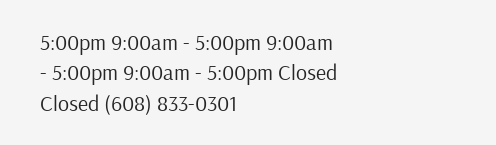5:00pm 9:00am - 5:00pm 9:00am - 5:00pm 9:00am - 5:00pm Closed Closed (608) 833-0301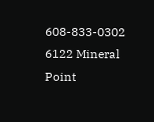608-833-0302 6122 Mineral Point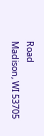Road
Madison, WI 53705